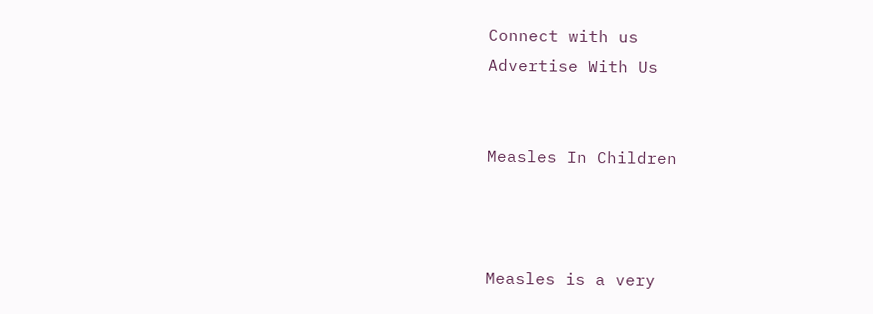Connect with us
Advertise With Us


Measles In Children



Measles is a very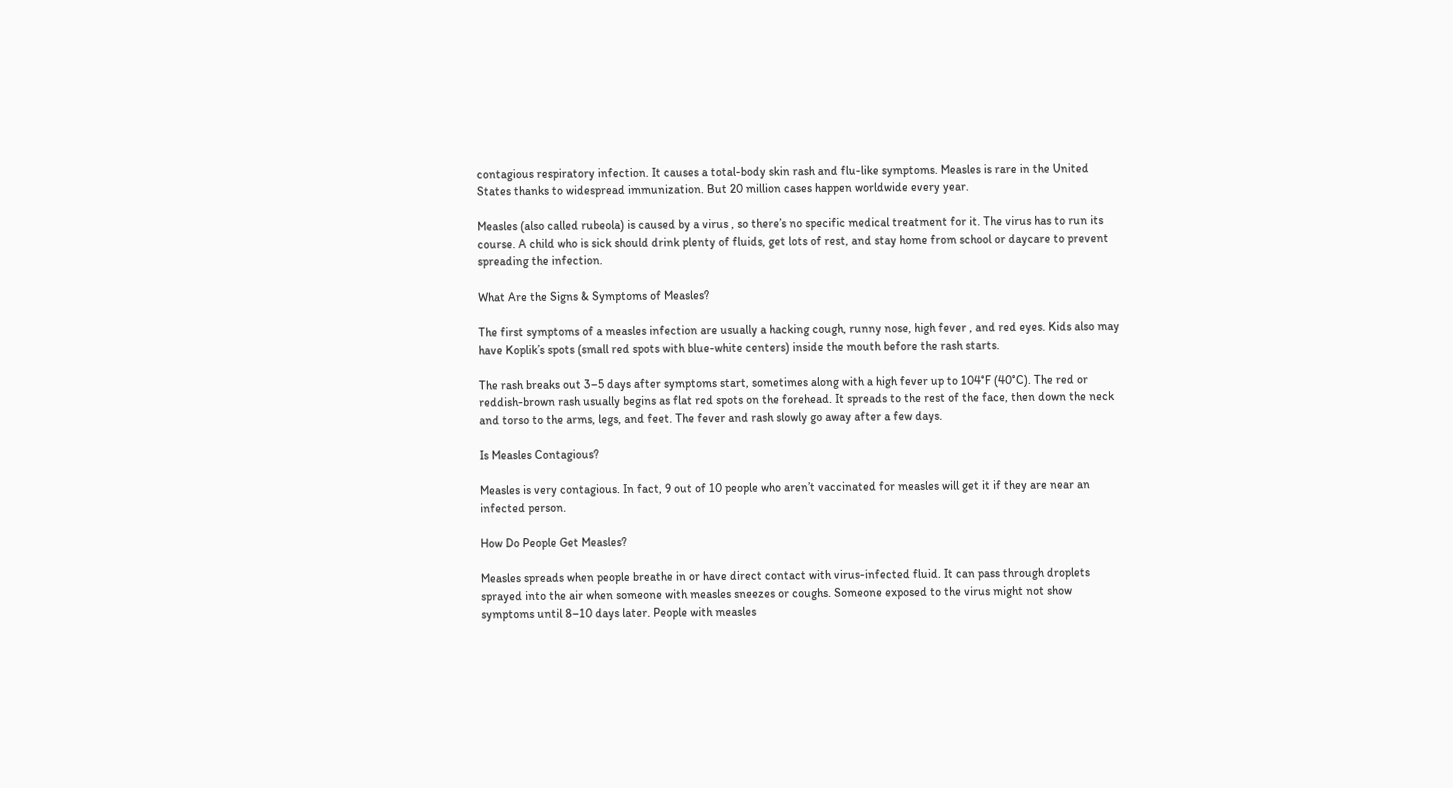contagious respiratory infection. It causes a total-body skin rash and flu-like symptoms. Measles is rare in the United States thanks to widespread immunization. But 20 million cases happen worldwide every year.

Measles (also called rubeola) is caused by a virus , so there’s no specific medical treatment for it. The virus has to run its course. A child who is sick should drink plenty of fluids, get lots of rest, and stay home from school or daycare to prevent spreading the infection.

What Are the Signs & Symptoms of Measles?

The first symptoms of a measles infection are usually a hacking cough, runny nose, high fever , and red eyes. Kids also may have Koplik’s spots (small red spots with blue-white centers) inside the mouth before the rash starts.

The rash breaks out 3–5 days after symptoms start, sometimes along with a high fever up to 104°F (40°C). The red or reddish-brown rash usually begins as flat red spots on the forehead. It spreads to the rest of the face, then down the neck and torso to the arms, legs, and feet. The fever and rash slowly go away after a few days.

Is Measles Contagious?

Measles is very contagious. In fact, 9 out of 10 people who aren’t vaccinated for measles will get it if they are near an infected person.

How Do People Get Measles?

Measles spreads when people breathe in or have direct contact with virus-infected fluid. It can pass through droplets sprayed into the air when someone with measles sneezes or coughs. Someone exposed to the virus might not show symptoms until 8–10 days later. People with measles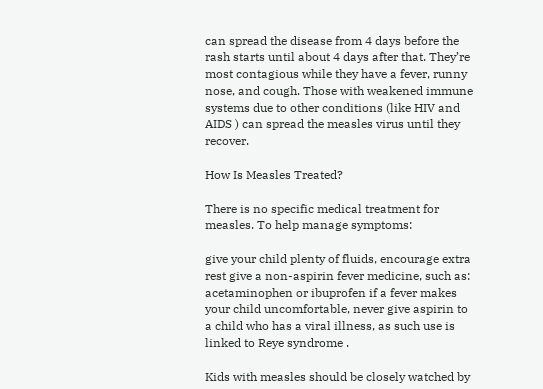can spread the disease from 4 days before the rash starts until about 4 days after that. They’re most contagious while they have a fever, runny nose, and cough. Those with weakened immune systems due to other conditions (like HIV and AIDS ) can spread the measles virus until they recover.

How Is Measles Treated?

There is no specific medical treatment for measles. To help manage symptoms:

give your child plenty of fluids, encourage extra rest give a non-aspirin fever medicine, such as: acetaminophen or ibuprofen if a fever makes your child uncomfortable, never give aspirin to a child who has a viral illness, as such use is linked to Reye syndrome .

Kids with measles should be closely watched by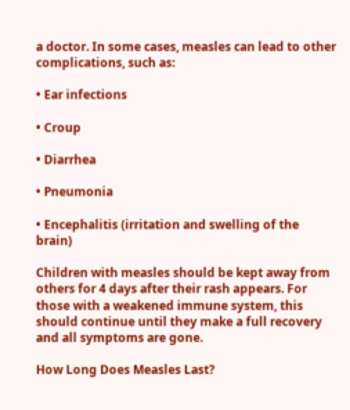a doctor. In some cases, measles can lead to other complications, such as:

• Ear infections

• Croup

• Diarrhea

• Pneumonia

• Encephalitis (irritation and swelling of the brain)

Children with measles should be kept away from others for 4 days after their rash appears. For those with a weakened immune system, this should continue until they make a full recovery and all symptoms are gone.

How Long Does Measles Last?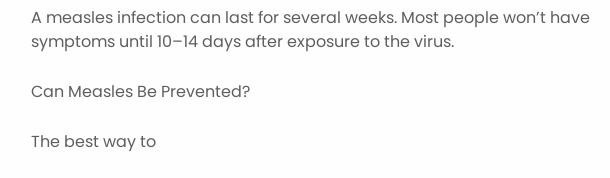A measles infection can last for several weeks. Most people won’t have symptoms until 10–14 days after exposure to the virus.

Can Measles Be Prevented?

The best way to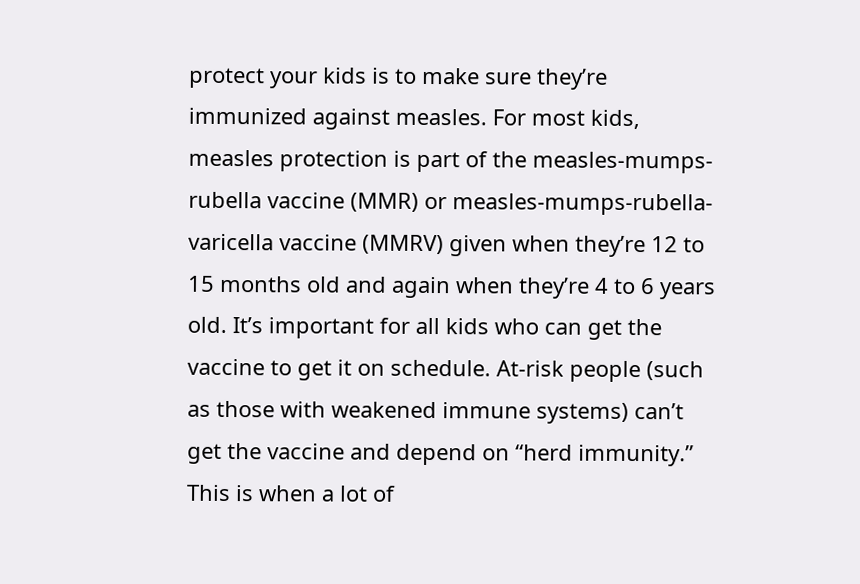protect your kids is to make sure they’re immunized against measles. For most kids, measles protection is part of the measles-mumps-rubella vaccine (MMR) or measles-mumps-rubella-varicella vaccine (MMRV) given when they’re 12 to 15 months old and again when they’re 4 to 6 years old. It’s important for all kids who can get the vaccine to get it on schedule. At-risk people (such as those with weakened immune systems) can’t get the vaccine and depend on “herd immunity.” This is when a lot of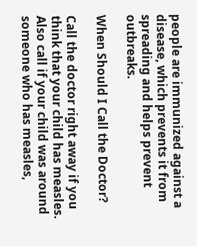people are immunized against a disease, which prevents it from spreading and helps prevent outbreaks.

When Should I Call the Doctor?

Call the doctor right away if you think that your child has measles. Also call if your child was around someone who has measles,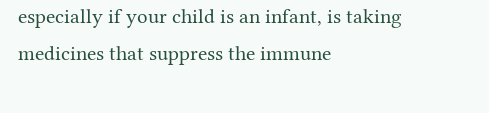especially if your child is an infant, is taking medicines that suppress the immune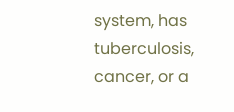system, has tuberculosis, cancer, or a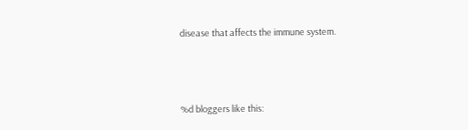disease that affects the immune system.



%d bloggers like this: